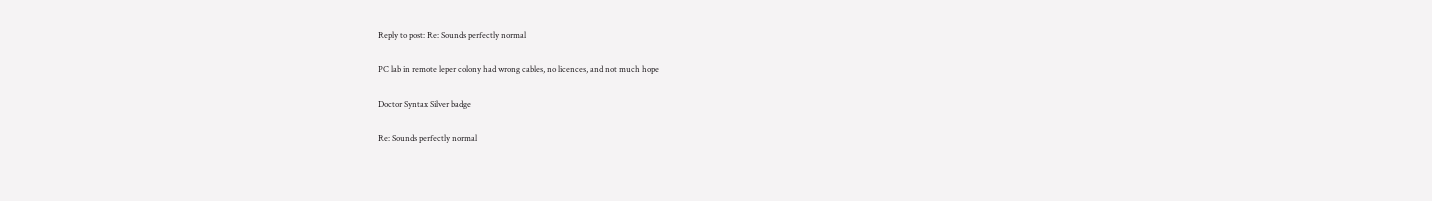Reply to post: Re: Sounds perfectly normal

PC lab in remote leper colony had wrong cables, no licences, and not much hope

Doctor Syntax Silver badge

Re: Sounds perfectly normal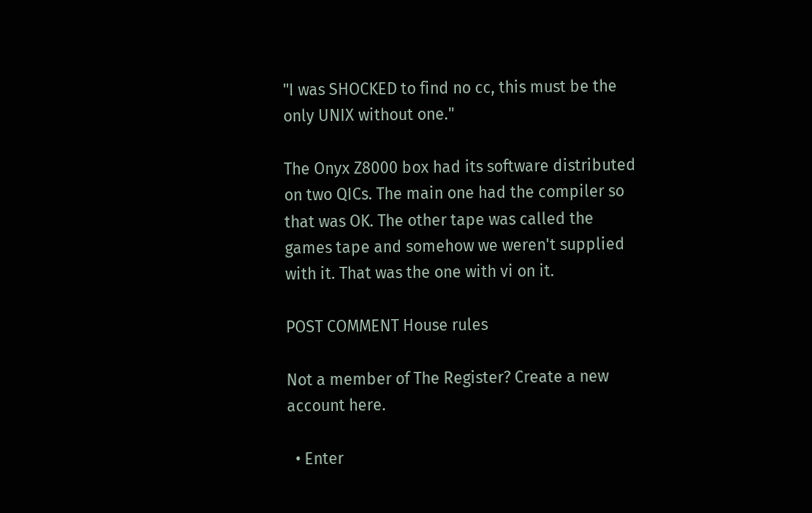"I was SHOCKED to find no cc, this must be the only UNIX without one."

The Onyx Z8000 box had its software distributed on two QICs. The main one had the compiler so that was OK. The other tape was called the games tape and somehow we weren't supplied with it. That was the one with vi on it.

POST COMMENT House rules

Not a member of The Register? Create a new account here.

  • Enter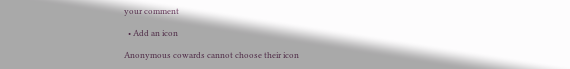your comment

  • Add an icon

Anonymous cowards cannot choose their icon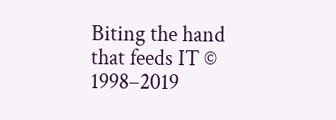Biting the hand that feeds IT © 1998–2019